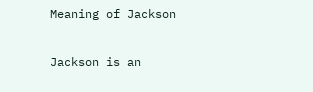Meaning of Jackson

Jackson is an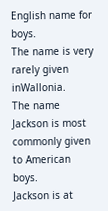English name for boys.
The name is very rarely given inWallonia.
The name Jackson is most commonly given to American boys.
Jackson is at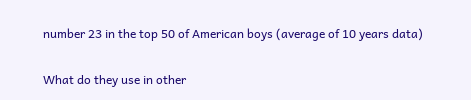number 23 in the top 50 of American boys (average of 10 years data)

What do they use in other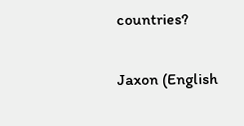countries?

Jaxon (English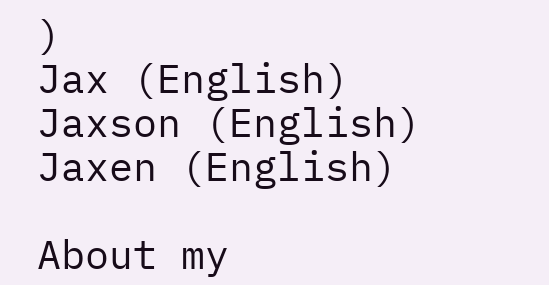)
Jax (English)
Jaxson (English)
Jaxen (English)

About my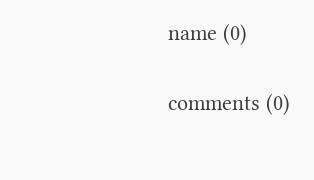name (0)

comments (0)